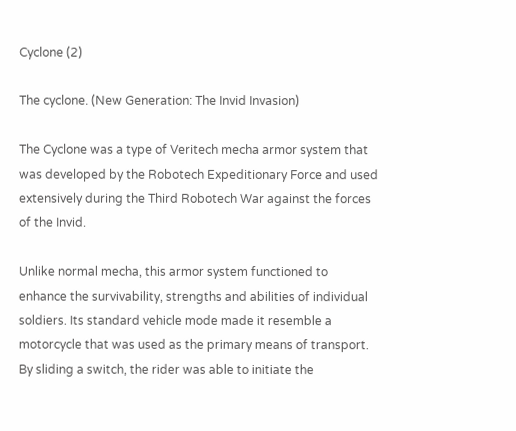Cyclone (2)

The cyclone. (New Generation: The Invid Invasion)

The Cyclone was a type of Veritech mecha armor system that was developed by the Robotech Expeditionary Force and used extensively during the Third Robotech War against the forces of the Invid.

Unlike normal mecha, this armor system functioned to enhance the survivability, strengths and abilities of individual soldiers. Its standard vehicle mode made it resemble a motorcycle that was used as the primary means of transport. By sliding a switch, the rider was able to initiate the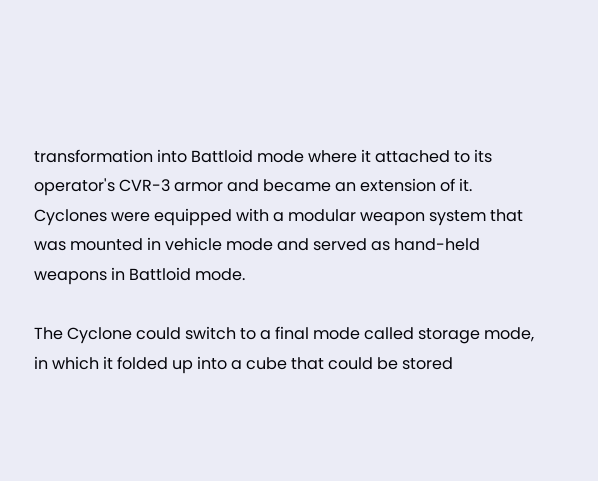transformation into Battloid mode where it attached to its operator's CVR-3 armor and became an extension of it. Cyclones were equipped with a modular weapon system that was mounted in vehicle mode and served as hand-held weapons in Battloid mode.

The Cyclone could switch to a final mode called storage mode, in which it folded up into a cube that could be stored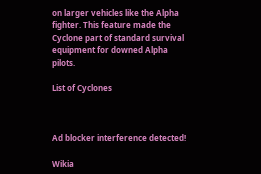on larger vehicles like the Alpha fighter. This feature made the Cyclone part of standard survival equipment for downed Alpha pilots.

List of Cyclones



Ad blocker interference detected!

Wikia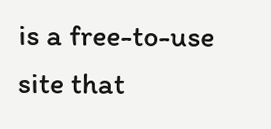is a free-to-use site that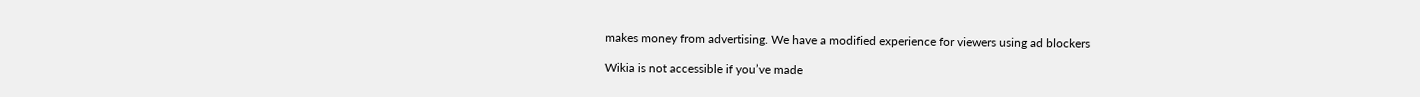makes money from advertising. We have a modified experience for viewers using ad blockers

Wikia is not accessible if you’ve made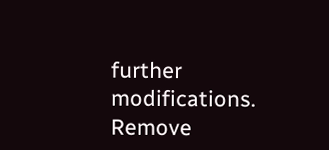further modifications. Remove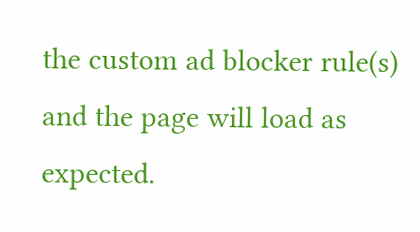the custom ad blocker rule(s) and the page will load as expected.